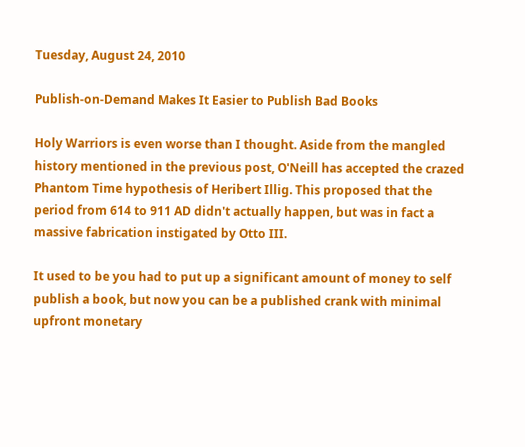Tuesday, August 24, 2010

Publish-on-Demand Makes It Easier to Publish Bad Books

Holy Warriors is even worse than I thought. Aside from the mangled history mentioned in the previous post, O'Neill has accepted the crazed Phantom Time hypothesis of Heribert Illig. This proposed that the period from 614 to 911 AD didn't actually happen, but was in fact a massive fabrication instigated by Otto III.

It used to be you had to put up a significant amount of money to self publish a book, but now you can be a published crank with minimal upfront monetary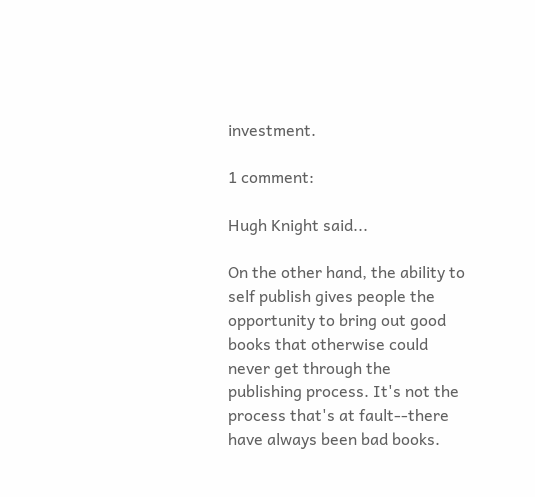investment.

1 comment:

Hugh Knight said...

On the other hand, the ability to self publish gives people the opportunity to bring out good books that otherwise could never get through the publishing process. It's not the process that's at fault--there have always been bad books.